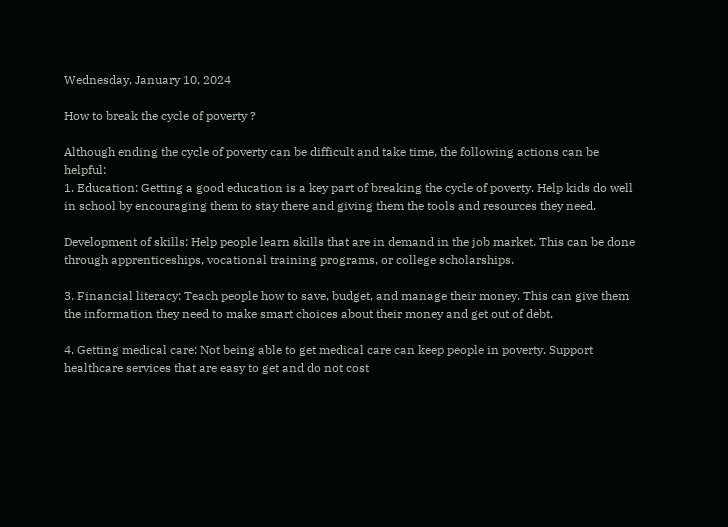Wednesday, January 10, 2024

How to break the cycle of poverty ?

Although ending the cycle of poverty can be difficult and take time, the following actions can be helpful:
1. Education: Getting a good education is a key part of breaking the cycle of poverty. Help kids do well in school by encouraging them to stay there and giving them the tools and resources they need.

Development of skills: Help people learn skills that are in demand in the job market. This can be done through apprenticeships, vocational training programs, or college scholarships.

3. Financial literacy: Teach people how to save, budget, and manage their money. This can give them the information they need to make smart choices about their money and get out of debt.

4. Getting medical care: Not being able to get medical care can keep people in poverty. Support healthcare services that are easy to get and do not cost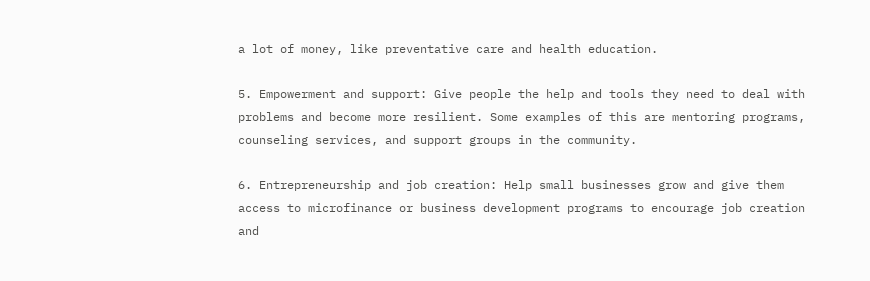a lot of money, like preventative care and health education.

5. Empowerment and support: Give people the help and tools they need to deal with problems and become more resilient. Some examples of this are mentoring programs, counseling services, and support groups in the community.

6. Entrepreneurship and job creation: Help small businesses grow and give them access to microfinance or business development programs to encourage job creation and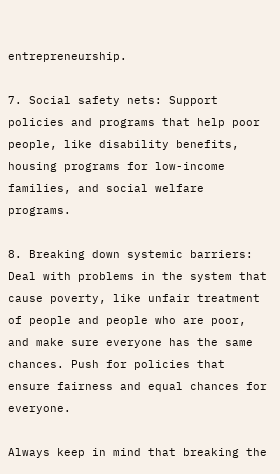entrepreneurship.

7. Social safety nets: Support policies and programs that help poor people, like disability benefits, housing programs for low-income families, and social welfare programs.

8. Breaking down systemic barriers: Deal with problems in the system that cause poverty, like unfair treatment of people and people who are poor, and make sure everyone has the same chances. Push for policies that ensure fairness and equal chances for everyone.

Always keep in mind that breaking the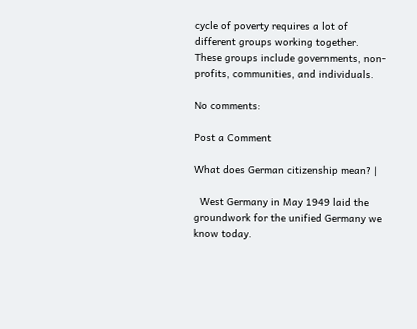cycle of poverty requires a lot of different groups working together. These groups include governments, non-profits, communities, and individuals.

No comments:

Post a Comment

What does German citizenship mean? |

  West Germany in May 1949 laid the groundwork for the unified Germany we know today.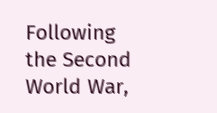Following the Second World War,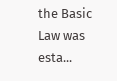the Basic Law was esta...